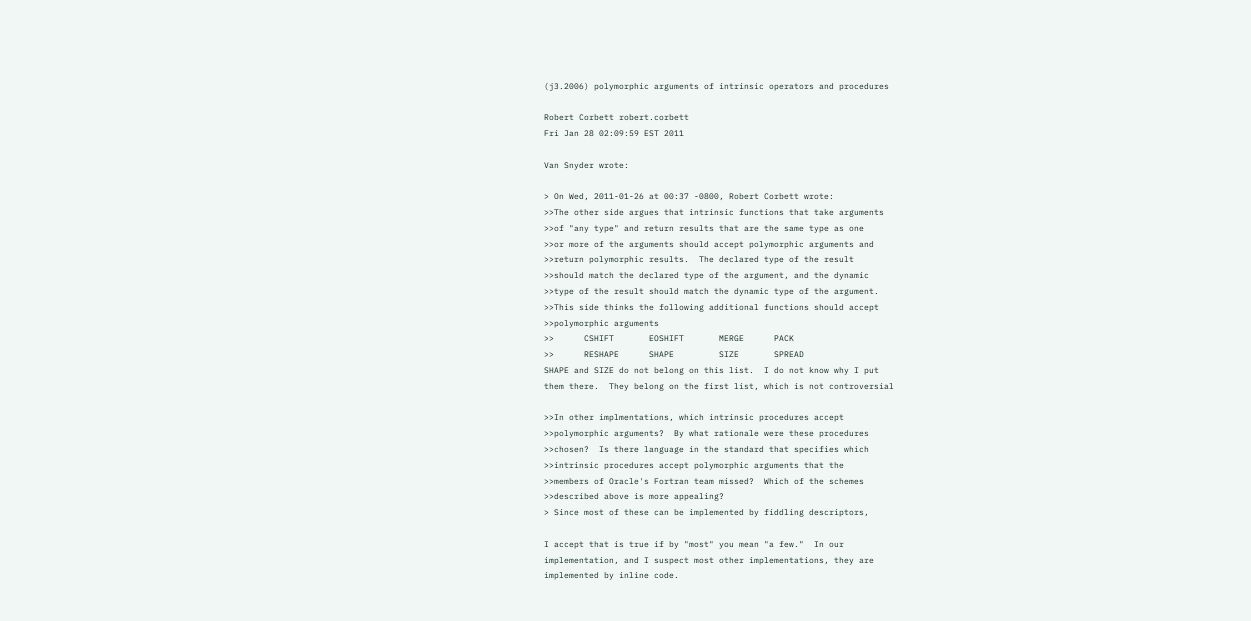(j3.2006) polymorphic arguments of intrinsic operators and procedures

Robert Corbett robert.corbett
Fri Jan 28 02:09:59 EST 2011

Van Snyder wrote:

> On Wed, 2011-01-26 at 00:37 -0800, Robert Corbett wrote:
>>The other side argues that intrinsic functions that take arguments
>>of "any type" and return results that are the same type as one
>>or more of the arguments should accept polymorphic arguments and
>>return polymorphic results.  The declared type of the result
>>should match the declared type of the argument, and the dynamic
>>type of the result should match the dynamic type of the argument.
>>This side thinks the following additional functions should accept
>>polymorphic arguments
>>      CSHIFT       EOSHIFT       MERGE      PACK
>>      RESHAPE      SHAPE         SIZE       SPREAD
SHAPE and SIZE do not belong on this list.  I do not know why I put
them there.  They belong on the first list, which is not controversial

>>In other implmentations, which intrinsic procedures accept
>>polymorphic arguments?  By what rationale were these procedures
>>chosen?  Is there language in the standard that specifies which
>>intrinsic procedures accept polymorphic arguments that the
>>members of Oracle's Fortran team missed?  Which of the schemes
>>described above is more appealing?
> Since most of these can be implemented by fiddling descriptors,

I accept that is true if by "most" you mean "a few."  In our
implementation, and I suspect most other implementations, they are
implemented by inline code.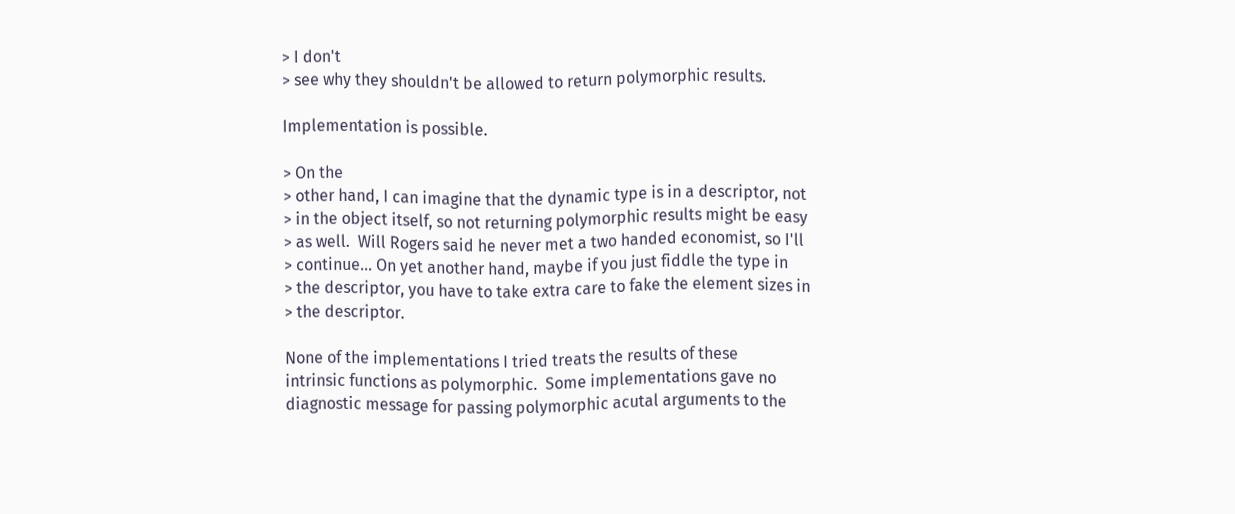> I don't
> see why they shouldn't be allowed to return polymorphic results.

Implementation is possible.

> On the
> other hand, I can imagine that the dynamic type is in a descriptor, not
> in the object itself, so not returning polymorphic results might be easy
> as well.  Will Rogers said he never met a two handed economist, so I'll
> continue... On yet another hand, maybe if you just fiddle the type in
> the descriptor, you have to take extra care to fake the element sizes in
> the descriptor.

None of the implementations I tried treats the results of these
intrinsic functions as polymorphic.  Some implementations gave no
diagnostic message for passing polymorphic acutal arguments to the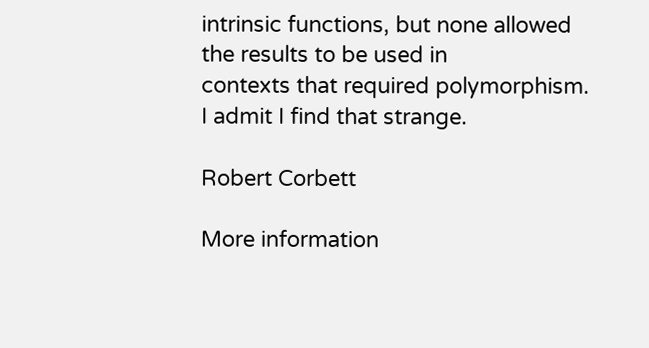intrinsic functions, but none allowed the results to be used in
contexts that required polymorphism.  I admit I find that strange.

Robert Corbett

More information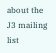about the J3 mailing list